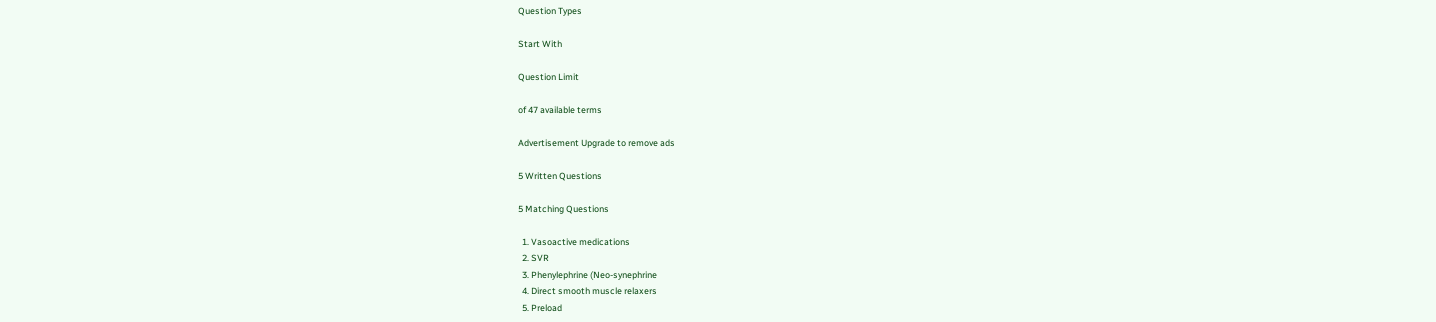Question Types

Start With

Question Limit

of 47 available terms

Advertisement Upgrade to remove ads

5 Written Questions

5 Matching Questions

  1. Vasoactive medications
  2. SVR
  3. Phenylephrine (Neo-synephrine
  4. Direct smooth muscle relaxers
  5. Preload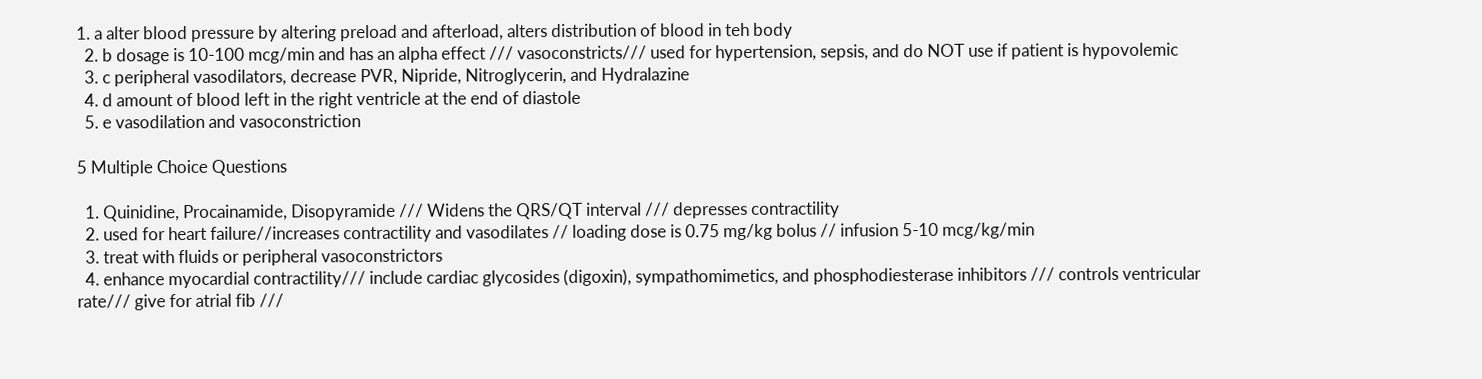1. a alter blood pressure by altering preload and afterload, alters distribution of blood in teh body
  2. b dosage is 10-100 mcg/min and has an alpha effect /// vasoconstricts/// used for hypertension, sepsis, and do NOT use if patient is hypovolemic
  3. c peripheral vasodilators, decrease PVR, Nipride, Nitroglycerin, and Hydralazine
  4. d amount of blood left in the right ventricle at the end of diastole
  5. e vasodilation and vasoconstriction

5 Multiple Choice Questions

  1. Quinidine, Procainamide, Disopyramide /// Widens the QRS/QT interval /// depresses contractility
  2. used for heart failure//increases contractility and vasodilates // loading dose is 0.75 mg/kg bolus // infusion 5-10 mcg/kg/min
  3. treat with fluids or peripheral vasoconstrictors
  4. enhance myocardial contractility/// include cardiac glycosides (digoxin), sympathomimetics, and phosphodiesterase inhibitors /// controls ventricular rate/// give for atrial fib ///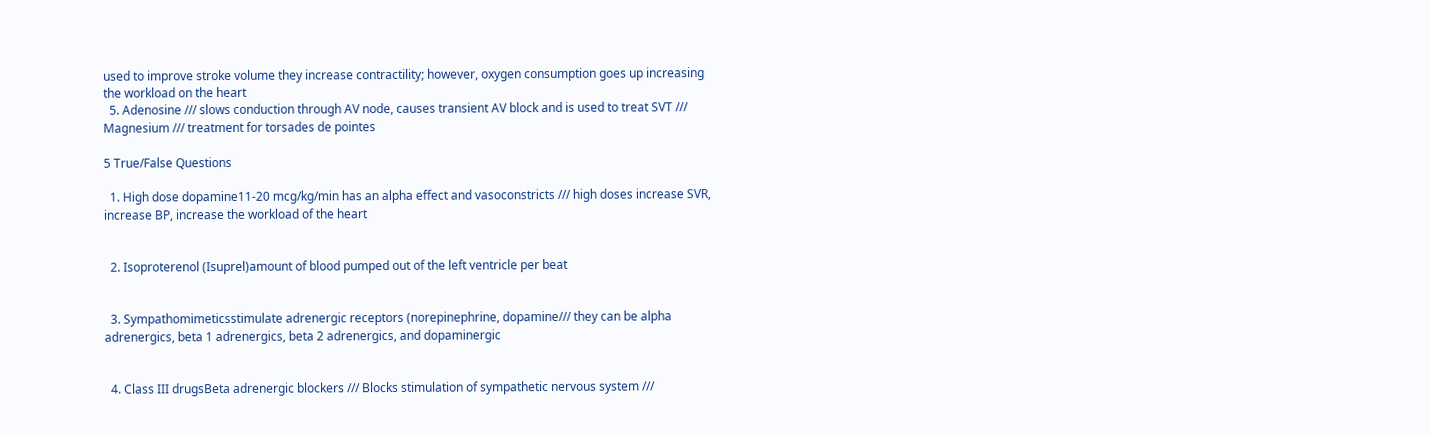used to improve stroke volume they increase contractility; however, oxygen consumption goes up increasing the workload on the heart
  5. Adenosine /// slows conduction through AV node, causes transient AV block and is used to treat SVT /// Magnesium /// treatment for torsades de pointes

5 True/False Questions

  1. High dose dopamine11-20 mcg/kg/min has an alpha effect and vasoconstricts /// high doses increase SVR, increase BP, increase the workload of the heart


  2. Isoproterenol (Isuprel)amount of blood pumped out of the left ventricle per beat


  3. Sympathomimeticsstimulate adrenergic receptors (norepinephrine, dopamine/// they can be alpha adrenergics, beta 1 adrenergics, beta 2 adrenergics, and dopaminergic


  4. Class III drugsBeta adrenergic blockers /// Blocks stimulation of sympathetic nervous system ///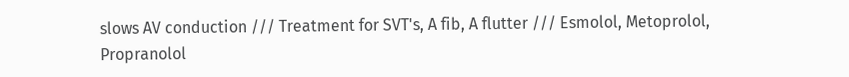slows AV conduction /// Treatment for SVT's, A fib, A flutter /// Esmolol, Metoprolol, Propranolol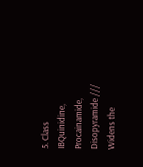5. Class IBQuinidine, Procainamide, Disopyramide /// Widens the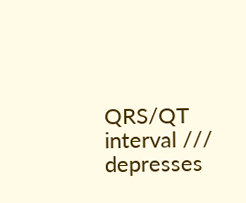QRS/QT interval /// depresses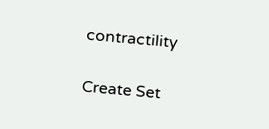contractility


Create Set